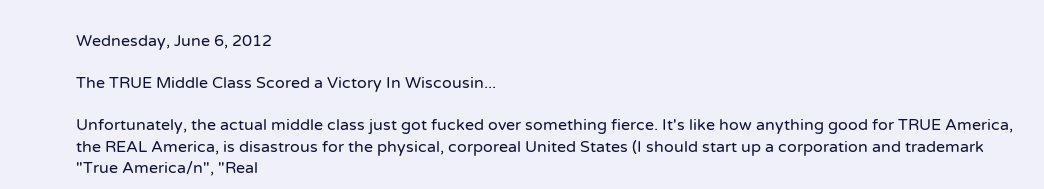Wednesday, June 6, 2012

The TRUE Middle Class Scored a Victory In Wiscousin...

Unfortunately, the actual middle class just got fucked over something fierce. It's like how anything good for TRUE America, the REAL America, is disastrous for the physical, corporeal United States (I should start up a corporation and trademark "True America/n", "Real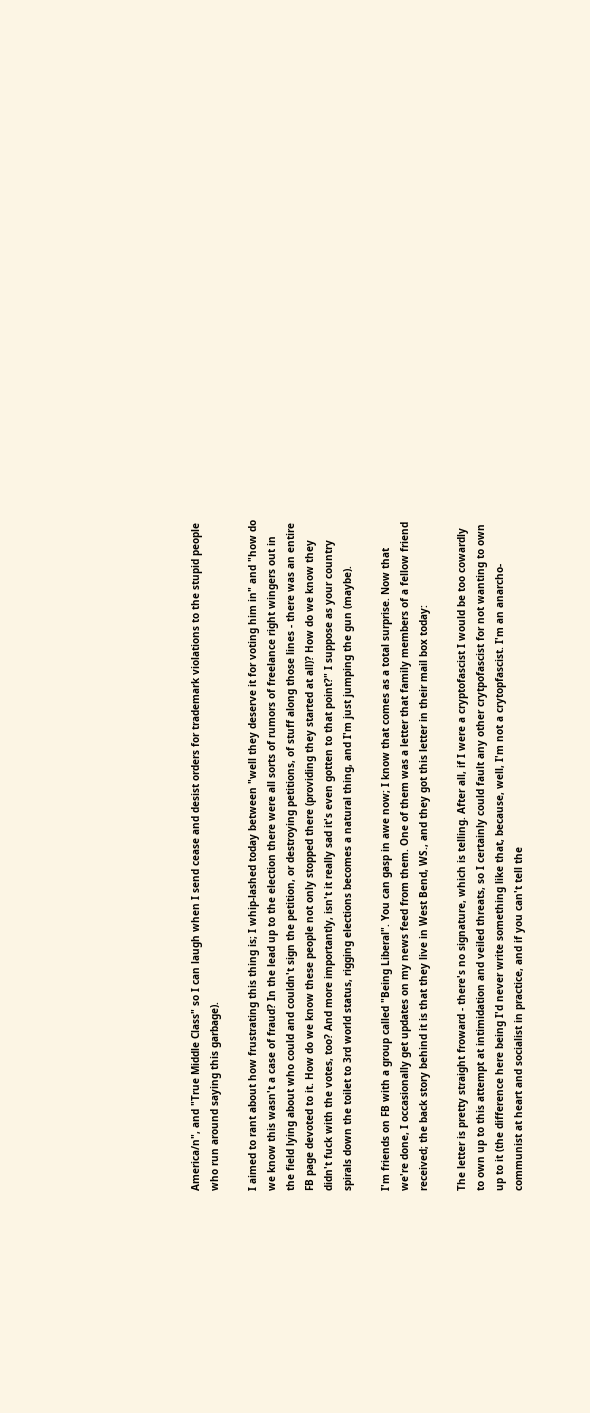America/n", and "True Middle Class" so I can laugh when I send cease and desist orders for trademark violations to the stupid people who run around saying this garbage).

I aimed to rant about how frustrating this thing is; I whip-lashed today between "well they deserve it for voting him in" and "how do we know this wasn't a case of fraud? In the lead up to the election there were all sorts of rumors of freelance right wingers out in the field lying about who could and couldn't sign the petition, or destroying petitions, of stuff along those lines - there was an entire FB page devoted to it. How do we know these people not only stopped there (providing they started at all)? How do we know they didn't fuck with the votes, too? And more importantly, isn't it really sad it's even gotten to that point?" I suppose as your country spirals down the toilet to 3rd world status, rigging elections becomes a natural thing, and I'm just jumping the gun (maybe).

I'm friends on FB with a group called "Being Liberal". You can gasp in awe now; I know that comes as a total surprise. Now that we're done, I occasionally get updates on my news feed from them. One of them was a letter that family members of a fellow friend received; the back story behind it is that they live in West Bend, WS., and they got this letter in their mail box today:

The letter is pretty straight froward - there's no signature, which is telling. After all, if I were a cryptofascist I would be too cowardly to own up to this attempt at intimidation and veiled threats, so I certainly could fault any other crytpofascist for not wanting to own up to it (the difference here being I'd never write something like that, because, well, I'm not a crytopfascist. I'm an anarcho-communist at heart and socialist in practice, and if you can't tell the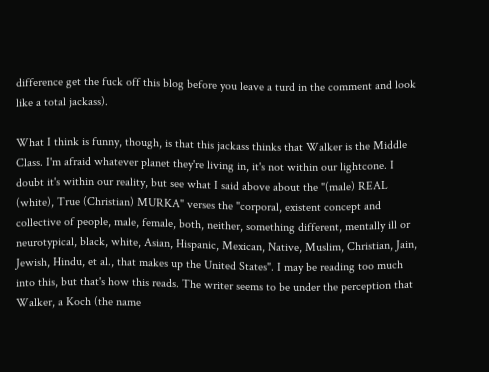difference get the fuck off this blog before you leave a turd in the comment and look like a total jackass).

What I think is funny, though, is that this jackass thinks that Walker is the Middle Class. I'm afraid whatever planet they're living in, it's not within our lightcone. I doubt it's within our reality, but see what I said above about the "(male) REAL (white), True (Christian) MURKA" verses the "corporal, existent concept and collective of people, male, female, both, neither, something different, mentally ill or neurotypical, black, white, Asian, Hispanic, Mexican, Native, Muslim, Christian, Jain, Jewish, Hindu, et al., that makes up the United States". I may be reading too much into this, but that's how this reads. The writer seems to be under the perception that Walker, a Koch (the name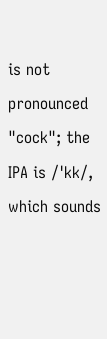is not pronounced "cock"; the IPA is /ˈkk/, which sounds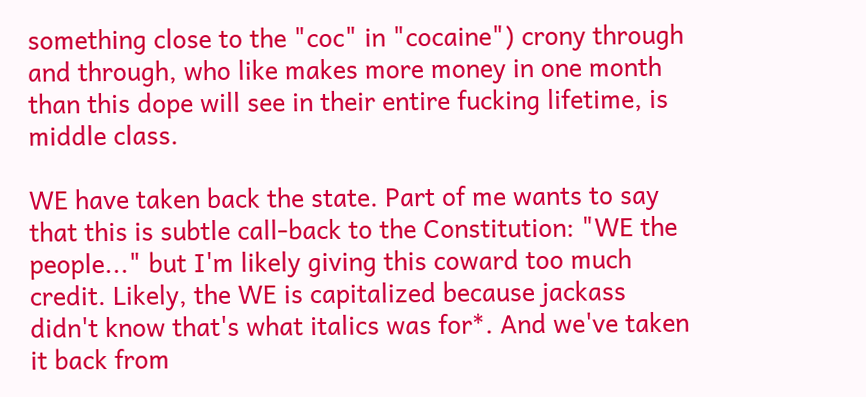something close to the "coc" in "cocaine") crony through and through, who like makes more money in one month than this dope will see in their entire fucking lifetime, is middle class.

WE have taken back the state. Part of me wants to say that this is subtle call-back to the Constitution: "WE the people..." but I'm likely giving this coward too much credit. Likely, the WE is capitalized because jackass didn't know that's what italics was for*. And we've taken it back from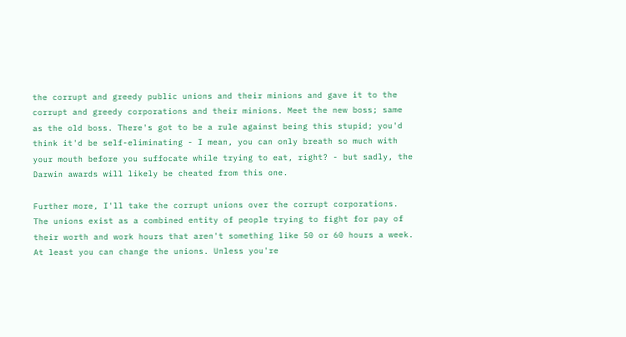the corrupt and greedy public unions and their minions and gave it to the corrupt and greedy corporations and their minions. Meet the new boss; same as the old boss. There's got to be a rule against being this stupid; you'd think it'd be self-eliminating - I mean, you can only breath so much with your mouth before you suffocate while trying to eat, right? - but sadly, the Darwin awards will likely be cheated from this one.

Further more, I'll take the corrupt unions over the corrupt corporations. The unions exist as a combined entity of people trying to fight for pay of their worth and work hours that aren't something like 50 or 60 hours a week. At least you can change the unions. Unless you're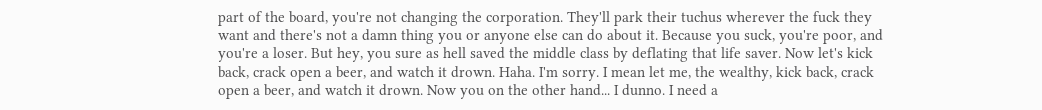part of the board, you're not changing the corporation. They'll park their tuchus wherever the fuck they want and there's not a damn thing you or anyone else can do about it. Because you suck, you're poor, and you're a loser. But hey, you sure as hell saved the middle class by deflating that life saver. Now let's kick back, crack open a beer, and watch it drown. Haha. I'm sorry. I mean let me, the wealthy, kick back, crack open a beer, and watch it drown. Now you on the other hand... I dunno. I need a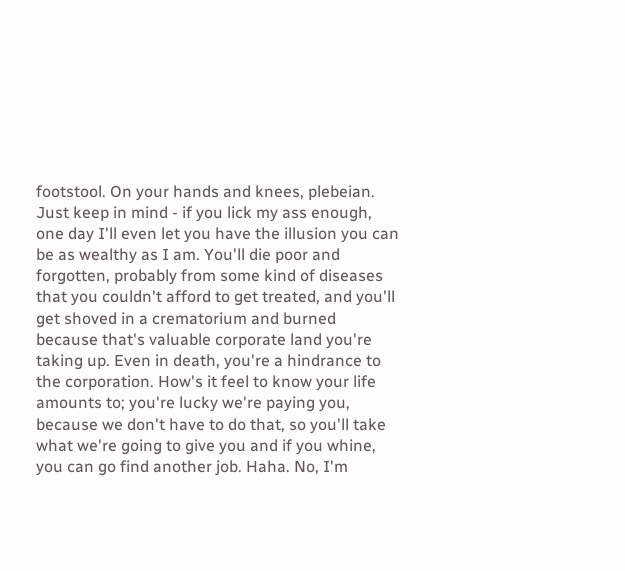footstool. On your hands and knees, plebeian. Just keep in mind - if you lick my ass enough, one day I'll even let you have the illusion you can be as wealthy as I am. You'll die poor and forgotten, probably from some kind of diseases that you couldn't afford to get treated, and you'll get shoved in a crematorium and burned because that's valuable corporate land you're taking up. Even in death, you're a hindrance to the corporation. How's it feel to know your life amounts to; you're lucky we're paying you, because we don't have to do that, so you'll take what we're going to give you and if you whine, you can go find another job. Haha. No, I'm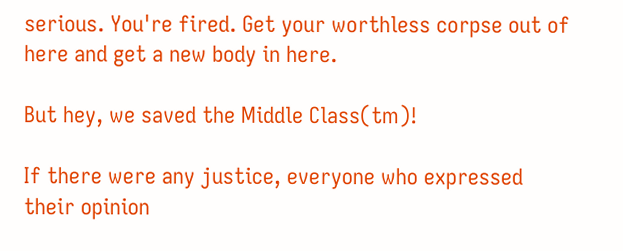serious. You're fired. Get your worthless corpse out of here and get a new body in here.

But hey, we saved the Middle Class(tm)!

If there were any justice, everyone who expressed their opinion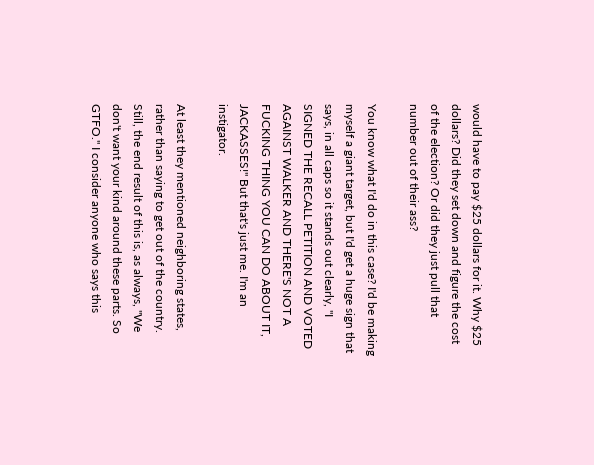would have to pay $25 dollars for it. Why $25 dollars? Did they set down and figure the cost of the election? Or did they just pull that number out of their ass?

You know what I'd do in this case? I'd be making myself a giant target, but I'd get a huge sign that says, in all caps so it stands out clearly, "I SIGNED THE RECALL PETITION AND VOTED AGAINST WALKER AND THERE'S NOT A FUCKING THING YOU CAN DO ABOUT IT, JACKASSES!" But that's just me. I'm an instigator.

At least they mentioned neighboring states, rather than saying to get out of the country. Still, the end result of this is, as always, "We don't want your kind around these parts. So GTFO." I consider anyone who says this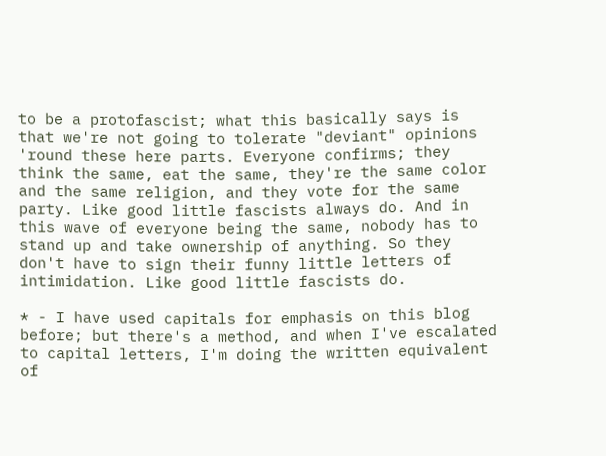to be a protofascist; what this basically says is that we're not going to tolerate "deviant" opinions 'round these here parts. Everyone confirms; they think the same, eat the same, they're the same color and the same religion, and they vote for the same party. Like good little fascists always do. And in this wave of everyone being the same, nobody has to stand up and take ownership of anything. So they don't have to sign their funny little letters of intimidation. Like good little fascists do.

* - I have used capitals for emphasis on this blog before; but there's a method, and when I've escalated to capital letters, I'm doing the written equivalent of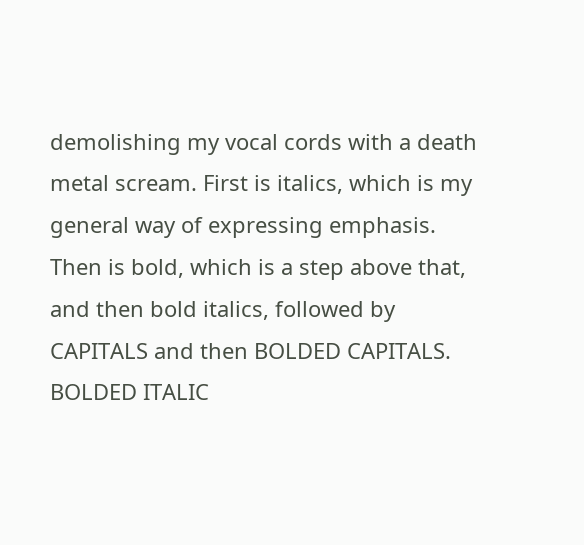demolishing my vocal cords with a death metal scream. First is italics, which is my general way of expressing emphasis. Then is bold, which is a step above that, and then bold italics, followed by CAPITALS and then BOLDED CAPITALS. BOLDED ITALIC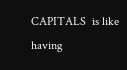CAPITALS  is like having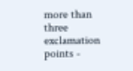more than three exclamation points -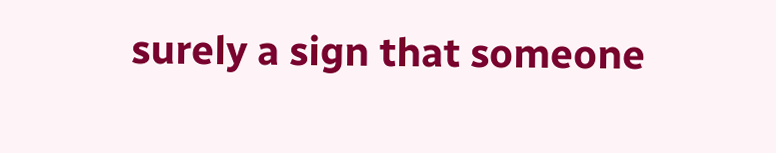surely a sign that someone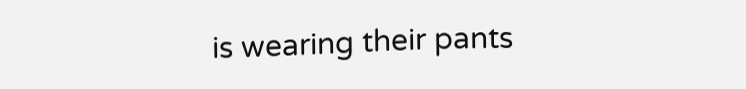is wearing their pants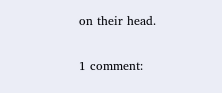on their head.

1 comment: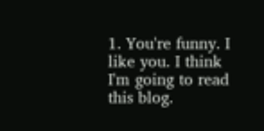1. You're funny. I like you. I think I'm going to read this blog.